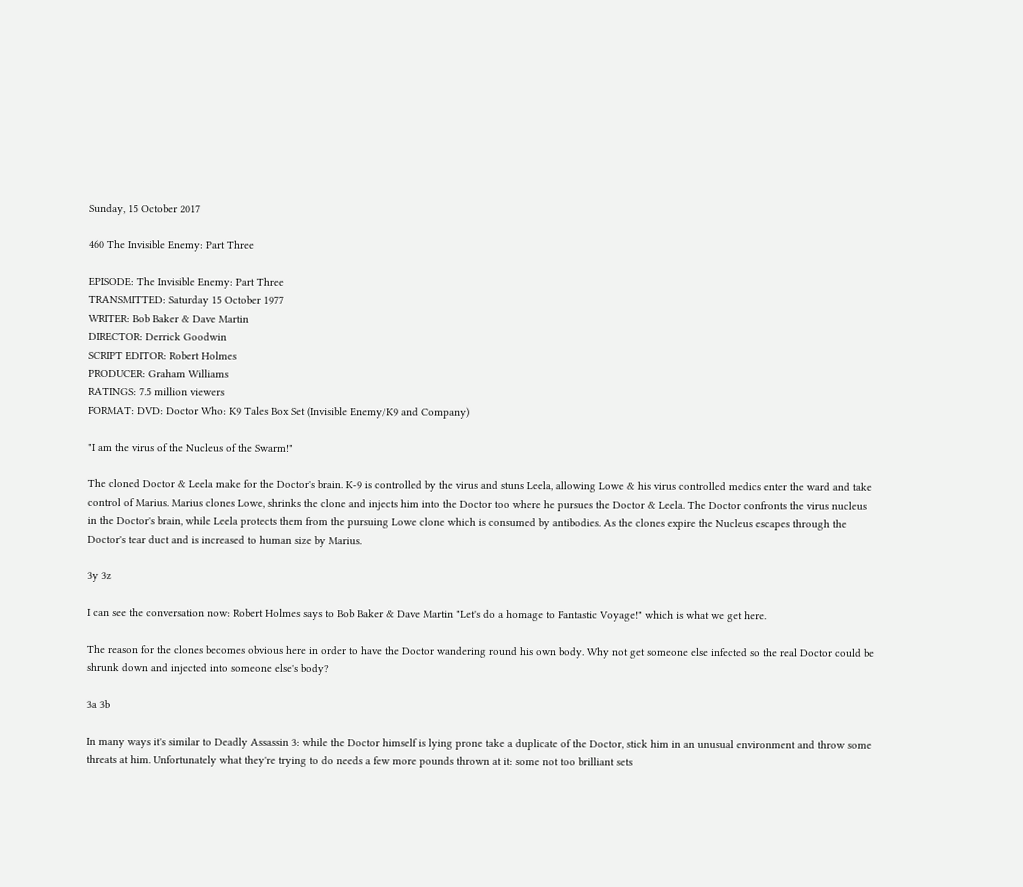Sunday, 15 October 2017

460 The Invisible Enemy: Part Three

EPISODE: The Invisible Enemy: Part Three
TRANSMITTED: Saturday 15 October 1977
WRITER: Bob Baker & Dave Martin
DIRECTOR: Derrick Goodwin
SCRIPT EDITOR: Robert Holmes
PRODUCER: Graham Williams
RATINGS: 7.5 million viewers
FORMAT: DVD: Doctor Who: K9 Tales Box Set (Invisible Enemy/K9 and Company)

"I am the virus of the Nucleus of the Swarm!"

The cloned Doctor & Leela make for the Doctor's brain. K-9 is controlled by the virus and stuns Leela, allowing Lowe & his virus controlled medics enter the ward and take control of Marius. Marius clones Lowe, shrinks the clone and injects him into the Doctor too where he pursues the Doctor & Leela. The Doctor confronts the virus nucleus in the Doctor's brain, while Leela protects them from the pursuing Lowe clone which is consumed by antibodies. As the clones expire the Nucleus escapes through the Doctor's tear duct and is increased to human size by Marius.

3y 3z

I can see the conversation now: Robert Holmes says to Bob Baker & Dave Martin "Let's do a homage to Fantastic Voyage!" which is what we get here.

The reason for the clones becomes obvious here in order to have the Doctor wandering round his own body. Why not get someone else infected so the real Doctor could be shrunk down and injected into someone else's body?

3a 3b

In many ways it's similar to Deadly Assassin 3: while the Doctor himself is lying prone take a duplicate of the Doctor, stick him in an unusual environment and throw some threats at him. Unfortunately what they're trying to do needs a few more pounds thrown at it: some not too brilliant sets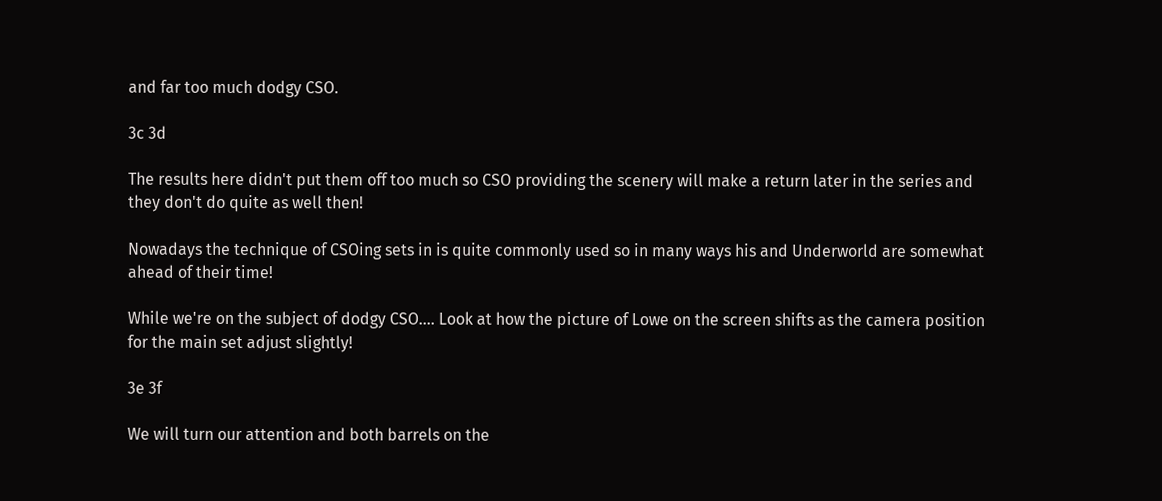and far too much dodgy CSO.

3c 3d

The results here didn't put them off too much so CSO providing the scenery will make a return later in the series and they don't do quite as well then!

Nowadays the technique of CSOing sets in is quite commonly used so in many ways his and Underworld are somewhat ahead of their time!

While we're on the subject of dodgy CSO.... Look at how the picture of Lowe on the screen shifts as the camera position for the main set adjust slightly!

3e 3f

We will turn our attention and both barrels on the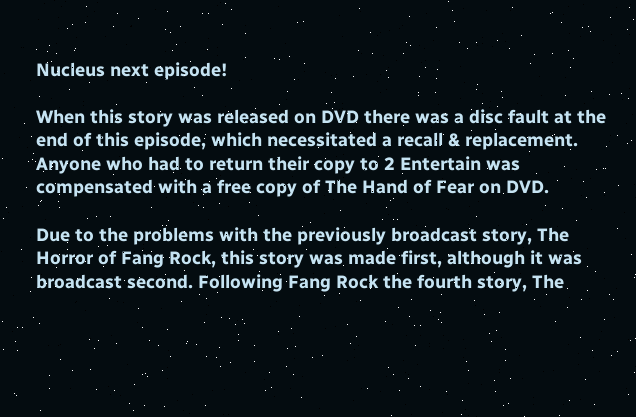Nucleus next episode!

When this story was released on DVD there was a disc fault at the end of this episode, which necessitated a recall & replacement. Anyone who had to return their copy to 2 Entertain was compensated with a free copy of The Hand of Fear on DVD.

Due to the problems with the previously broadcast story, The Horror of Fang Rock, this story was made first, although it was broadcast second. Following Fang Rock the fourth story, The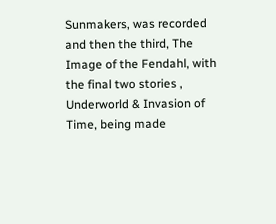Sunmakers, was recorded and then the third, The Image of the Fendahl, with the final two stories , Underworld & Invasion of Time, being made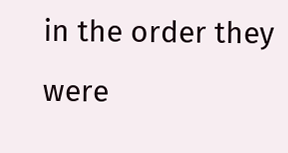in the order they were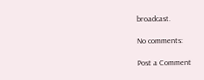broadcast.

No comments:

Post a Comment